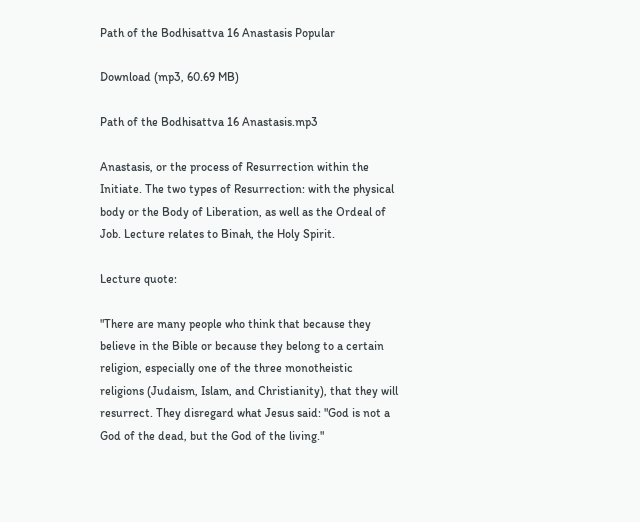Path of the Bodhisattva 16 Anastasis Popular

Download (mp3, 60.69 MB)

Path of the Bodhisattva 16 Anastasis.mp3

Anastasis, or the process of Resurrection within the Initiate. The two types of Resurrection: with the physical body or the Body of Liberation, as well as the Ordeal of Job. Lecture relates to Binah, the Holy Spirit.

Lecture quote:

"There are many people who think that because they believe in the Bible or because they belong to a certain religion, especially one of the three monotheistic religions (Judaism, Islam, and Christianity), that they will resurrect. They disregard what Jesus said: "God is not a God of the dead, but the God of the living."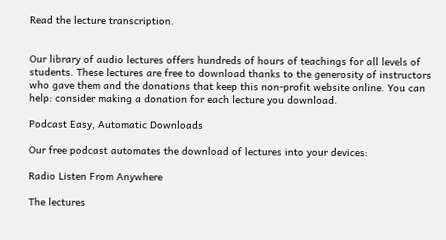Read the lecture transcription.


Our library of audio lectures offers hundreds of hours of teachings for all levels of students. These lectures are free to download thanks to the generosity of instructors who gave them and the donations that keep this non-profit website online. You can help: consider making a donation for each lecture you download.

Podcast Easy, Automatic Downloads

Our free podcast automates the download of lectures into your devices:

Radio Listen From Anywhere

The lectures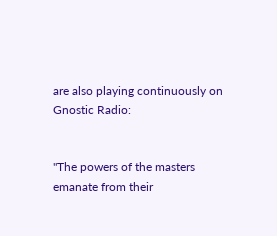are also playing continuously on Gnostic Radio:


"The powers of the masters emanate from their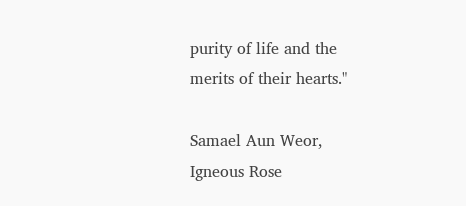purity of life and the merits of their hearts."

Samael Aun Weor, Igneous Rose